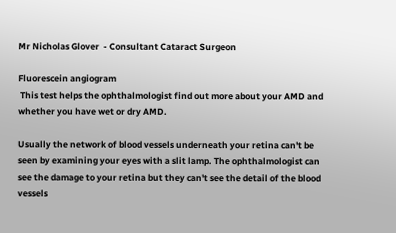Mr Nicholas Glover  - Consultant Cataract Surgeon

Fluorescein angiogram
 This test helps the ophthalmologist find out more about your AMD and whether you have wet or dry AMD.

Usually the network of blood vessels underneath your retina can't be seen by examining your eyes with a slit lamp. The ophthalmologist can see the damage to your retina but they can't see the detail of the blood vessels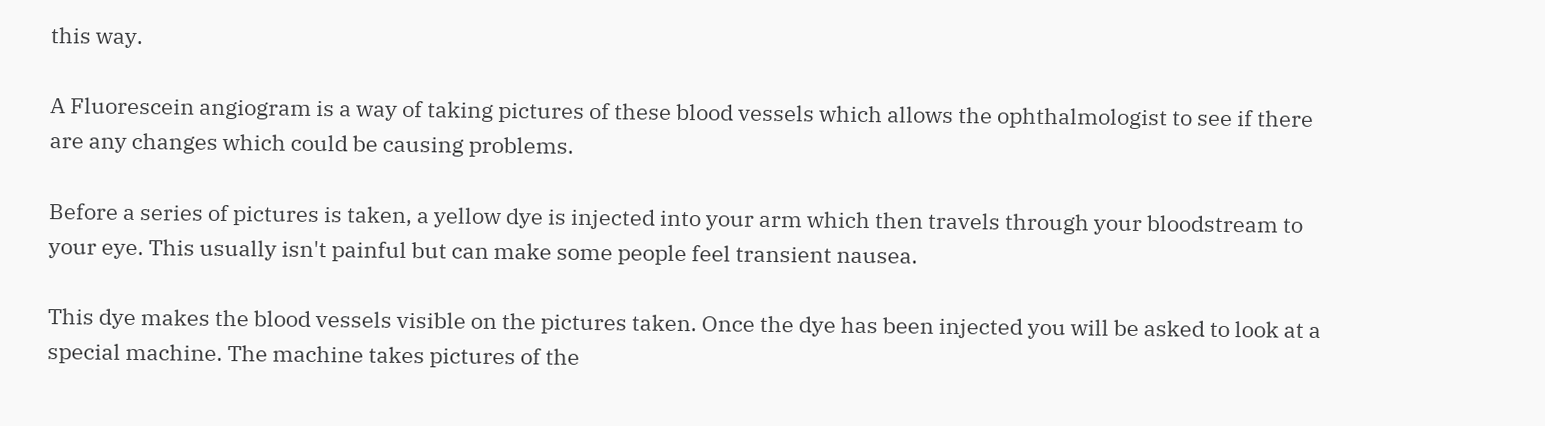this way.

A Fluorescein angiogram is a way of taking pictures of these blood vessels which allows the ophthalmologist to see if there are any changes which could be causing problems.

Before a series of pictures is taken, a yellow dye is injected into your arm which then travels through your bloodstream to your eye. This usually isn't painful but can make some people feel transient nausea.

This dye makes the blood vessels visible on the pictures taken. Once the dye has been injected you will be asked to look at a special machine. The machine takes pictures of the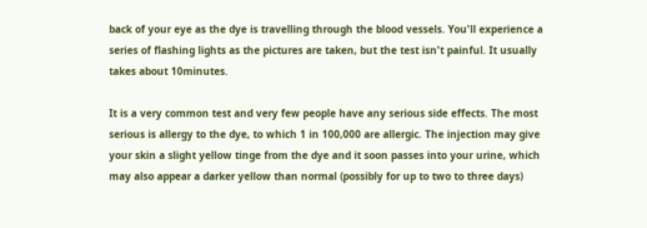back of your eye as the dye is travelling through the blood vessels. You'll experience a series of flashing lights as the pictures are taken, but the test isn't painful. It usually takes about 10minutes.

It is a very common test and very few people have any serious side effects. The most serious is allergy to the dye, to which 1 in 100,000 are allergic. The injection may give your skin a slight yellow tinge from the dye and it soon passes into your urine, which may also appear a darker yellow than normal (possibly for up to two to three days)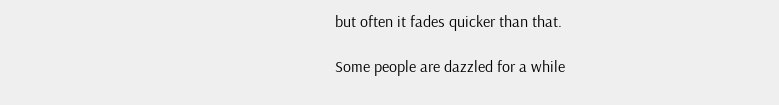but often it fades quicker than that.

Some people are dazzled for a while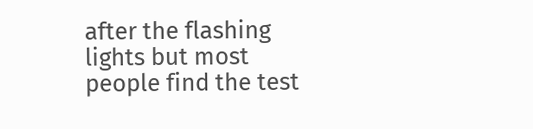after the flashing lights but most people find the test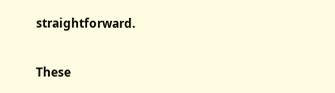straightforward.

These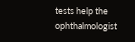tests help the ophthalmologist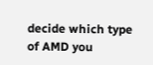decide which type of AMD you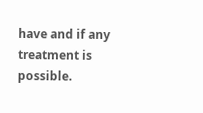have and if any treatment is possible.